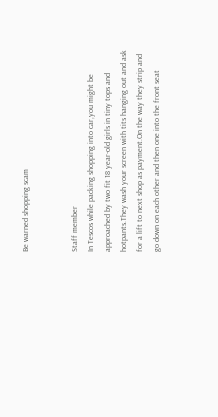Be warned shopping scam


Staff member
In Tescos while packing shopping into car,you might be approached by two fit 18 year-old girls in tiny tops and hotpants.They wash your screen with tits hanging out and ask for a lift to next shop as payment.On the way they strip and go down on each other and then one into the front seat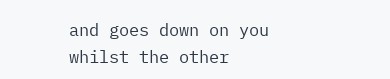and goes down on you whilst the other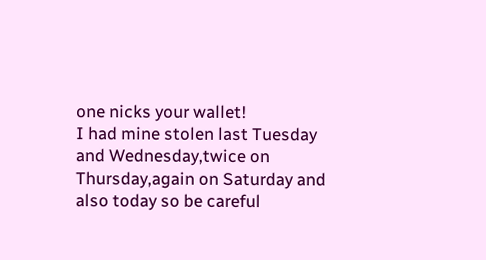one nicks your wallet!
I had mine stolen last Tuesday and Wednesday,twice on Thursday,again on Saturday and also today so be careful